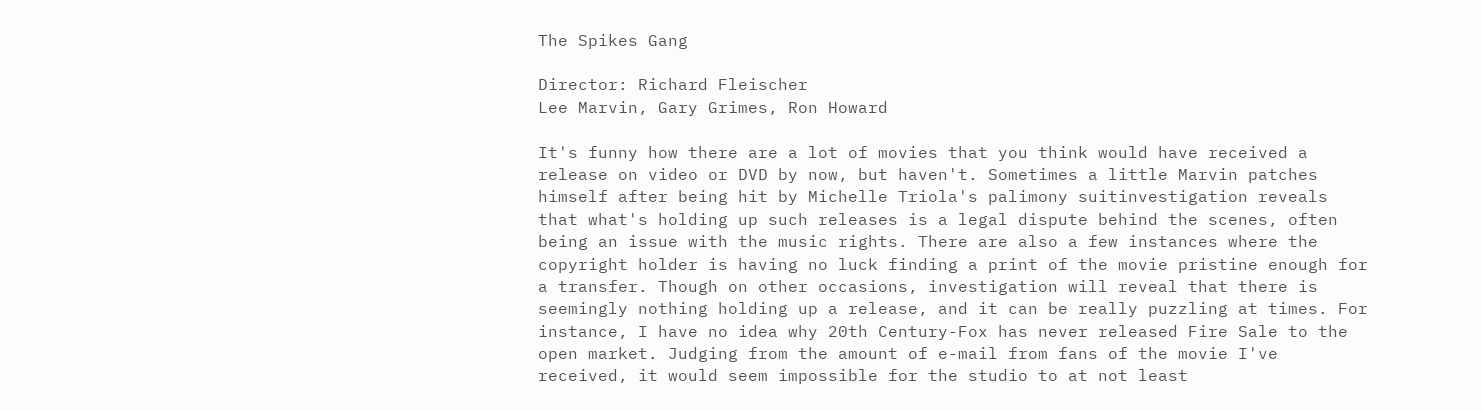The Spikes Gang

Director: Richard Fleischer
Lee Marvin, Gary Grimes, Ron Howard

It's funny how there are a lot of movies that you think would have received a release on video or DVD by now, but haven't. Sometimes a little Marvin patches himself after being hit by Michelle Triola's palimony suitinvestigation reveals that what's holding up such releases is a legal dispute behind the scenes, often being an issue with the music rights. There are also a few instances where the copyright holder is having no luck finding a print of the movie pristine enough for a transfer. Though on other occasions, investigation will reveal that there is seemingly nothing holding up a release, and it can be really puzzling at times. For instance, I have no idea why 20th Century-Fox has never released Fire Sale to the open market. Judging from the amount of e-mail from fans of the movie I've received, it would seem impossible for the studio to at not least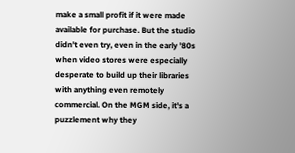make a small profit if it were made available for purchase. But the studio didn't even try, even in the early '80s when video stores were especially desperate to build up their libraries with anything even remotely commercial. On the MGM side, it's a puzzlement why they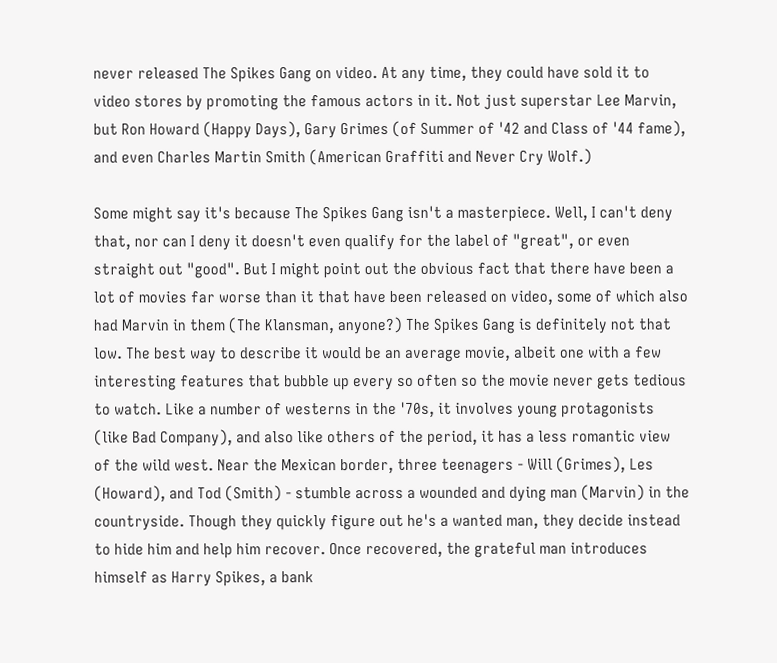never released The Spikes Gang on video. At any time, they could have sold it to video stores by promoting the famous actors in it. Not just superstar Lee Marvin, but Ron Howard (Happy Days), Gary Grimes (of Summer of '42 and Class of '44 fame), and even Charles Martin Smith (American Graffiti and Never Cry Wolf.)

Some might say it's because The Spikes Gang isn't a masterpiece. Well, I can't deny that, nor can I deny it doesn't even qualify for the label of "great", or even straight out "good". But I might point out the obvious fact that there have been a lot of movies far worse than it that have been released on video, some of which also had Marvin in them (The Klansman, anyone?) The Spikes Gang is definitely not that low. The best way to describe it would be an average movie, albeit one with a few interesting features that bubble up every so often so the movie never gets tedious to watch. Like a number of westerns in the '70s, it involves young protagonists (like Bad Company), and also like others of the period, it has a less romantic view of the wild west. Near the Mexican border, three teenagers - Will (Grimes), Les (Howard), and Tod (Smith) - stumble across a wounded and dying man (Marvin) in the countryside. Though they quickly figure out he's a wanted man, they decide instead to hide him and help him recover. Once recovered, the grateful man introduces himself as Harry Spikes, a bank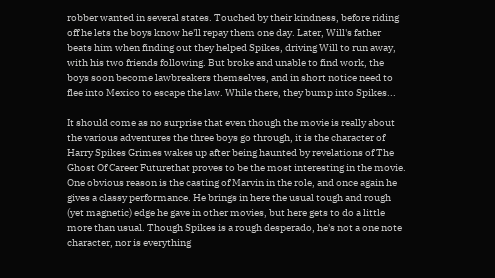robber wanted in several states. Touched by their kindness, before riding off he lets the boys know he'll repay them one day. Later, Will's father beats him when finding out they helped Spikes, driving Will to run away, with his two friends following. But broke and unable to find work, the boys soon become lawbreakers themselves, and in short notice need to flee into Mexico to escape the law. While there, they bump into Spikes...

It should come as no surprise that even though the movie is really about the various adventures the three boys go through, it is the character of Harry Spikes Grimes wakes up after being haunted by revelations of The Ghost Of Career Futurethat proves to be the most interesting in the movie. One obvious reason is the casting of Marvin in the role, and once again he gives a classy performance. He brings in here the usual tough and rough (yet magnetic) edge he gave in other movies, but here gets to do a little more than usual. Though Spikes is a rough desperado, he's not a one note character, nor is everything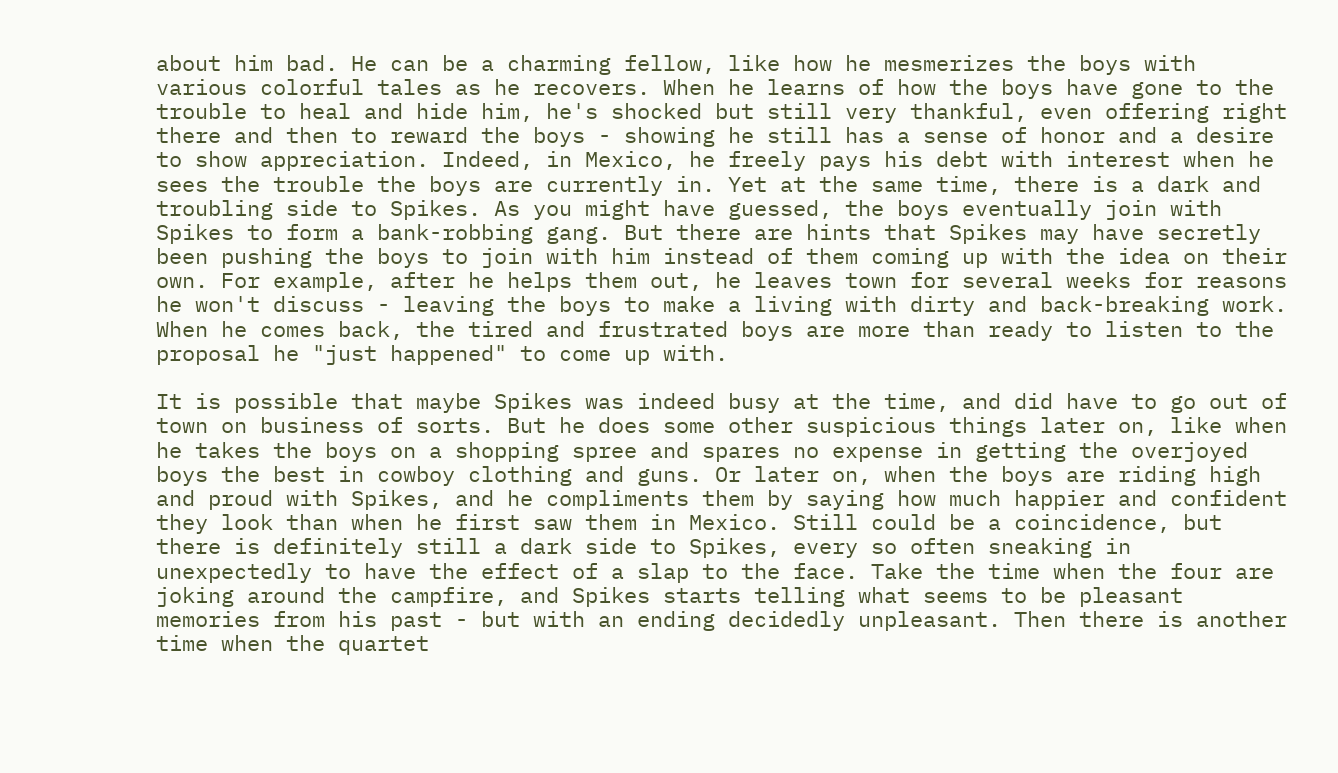about him bad. He can be a charming fellow, like how he mesmerizes the boys with various colorful tales as he recovers. When he learns of how the boys have gone to the trouble to heal and hide him, he's shocked but still very thankful, even offering right there and then to reward the boys - showing he still has a sense of honor and a desire to show appreciation. Indeed, in Mexico, he freely pays his debt with interest when he sees the trouble the boys are currently in. Yet at the same time, there is a dark and troubling side to Spikes. As you might have guessed, the boys eventually join with Spikes to form a bank-robbing gang. But there are hints that Spikes may have secretly been pushing the boys to join with him instead of them coming up with the idea on their own. For example, after he helps them out, he leaves town for several weeks for reasons he won't discuss - leaving the boys to make a living with dirty and back-breaking work. When he comes back, the tired and frustrated boys are more than ready to listen to the proposal he "just happened" to come up with.

It is possible that maybe Spikes was indeed busy at the time, and did have to go out of town on business of sorts. But he does some other suspicious things later on, like when he takes the boys on a shopping spree and spares no expense in getting the overjoyed boys the best in cowboy clothing and guns. Or later on, when the boys are riding high and proud with Spikes, and he compliments them by saying how much happier and confident they look than when he first saw them in Mexico. Still could be a coincidence, but there is definitely still a dark side to Spikes, every so often sneaking in unexpectedly to have the effect of a slap to the face. Take the time when the four are joking around the campfire, and Spikes starts telling what seems to be pleasant memories from his past - but with an ending decidedly unpleasant. Then there is another time when the quartet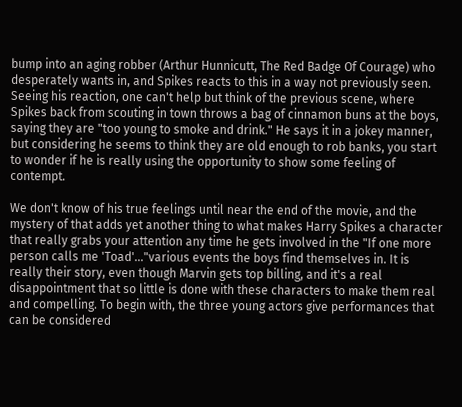bump into an aging robber (Arthur Hunnicutt, The Red Badge Of Courage) who desperately wants in, and Spikes reacts to this in a way not previously seen. Seeing his reaction, one can't help but think of the previous scene, where Spikes back from scouting in town throws a bag of cinnamon buns at the boys, saying they are "too young to smoke and drink." He says it in a jokey manner, but considering he seems to think they are old enough to rob banks, you start to wonder if he is really using the opportunity to show some feeling of contempt.

We don't know of his true feelings until near the end of the movie, and the mystery of that adds yet another thing to what makes Harry Spikes a character that really grabs your attention any time he gets involved in the "If one more person calls me 'Toad'..."various events the boys find themselves in. It is really their story, even though Marvin gets top billing, and it's a real disappointment that so little is done with these characters to make them real and compelling. To begin with, the three young actors give performances that can be considered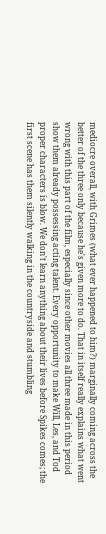mediocre overall, with Grimes (what ever happened to him?) marginally coming across the better of the three only because he's given more to do. That in itself really explains what went wrong with this part of the film, especially since other movies all three made in this period show them already possessing acting talent. Every opportunity to make Will, Les, and Tod proper characters is blow. We don't learn anything about their lives before Spikes comes; the first scene has them silently walking in the countryside and stumbling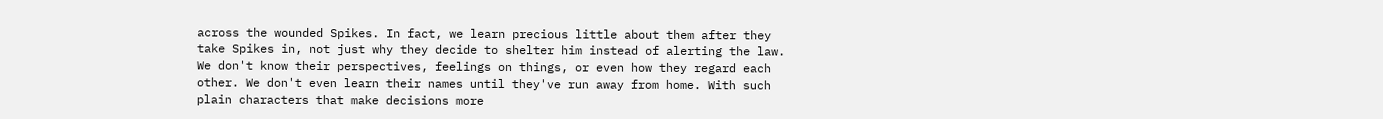across the wounded Spikes. In fact, we learn precious little about them after they take Spikes in, not just why they decide to shelter him instead of alerting the law. We don't know their perspectives, feelings on things, or even how they regard each other. We don't even learn their names until they've run away from home. With such plain characters that make decisions more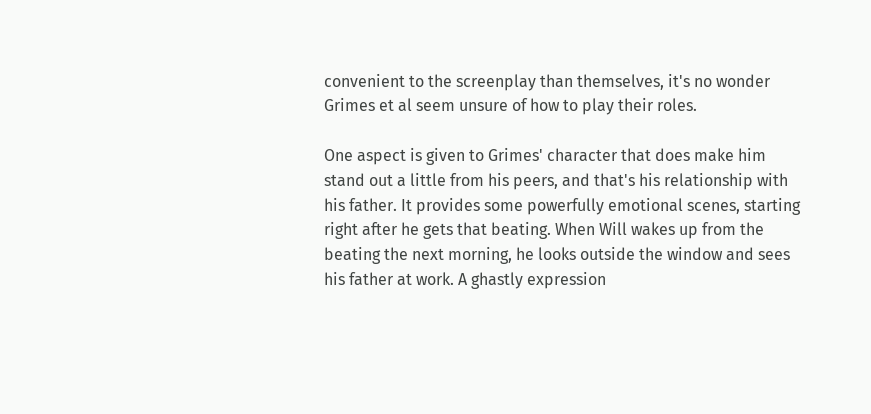convenient to the screenplay than themselves, it's no wonder Grimes et al seem unsure of how to play their roles.

One aspect is given to Grimes' character that does make him stand out a little from his peers, and that's his relationship with his father. It provides some powerfully emotional scenes, starting right after he gets that beating. When Will wakes up from the beating the next morning, he looks outside the window and sees his father at work. A ghastly expression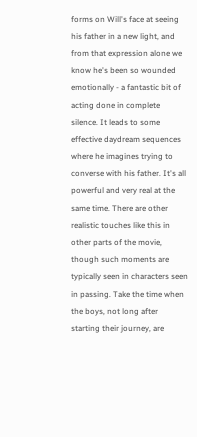forms on Will's face at seeing his father in a new light, and from that expression alone we know he's been so wounded emotionally - a fantastic bit of acting done in complete silence. It leads to some effective daydream sequences where he imagines trying to converse with his father. It's all powerful and very real at the same time. There are other realistic touches like this in other parts of the movie, though such moments are typically seen in characters seen in passing. Take the time when the boys, not long after starting their journey, are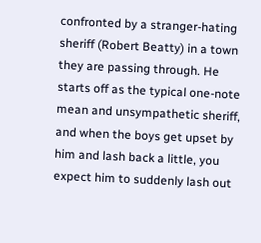confronted by a stranger-hating sheriff (Robert Beatty) in a town they are passing through. He starts off as the typical one-note mean and unsympathetic sheriff, and when the boys get upset by him and lash back a little, you expect him to suddenly lash out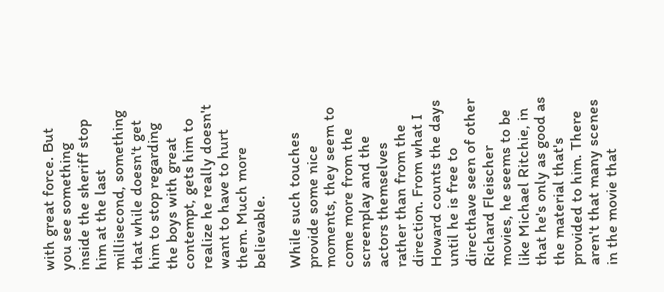with great force. But you see something inside the sheriff stop him at the last millisecond, something that while doesn't get him to stop regarding the boys with great contempt, gets him to realize he really doesn't want to have to hurt them. Much more believable.

While such touches provide some nice moments, they seem to come more from the screenplay and the actors themselves rather than from the direction. From what I Howard counts the days until he is free to directhave seen of other Richard Fleischer movies, he seems to be like Michael Ritchie, in that he's only as good as the material that's provided to him. There aren't that many scenes in the movie that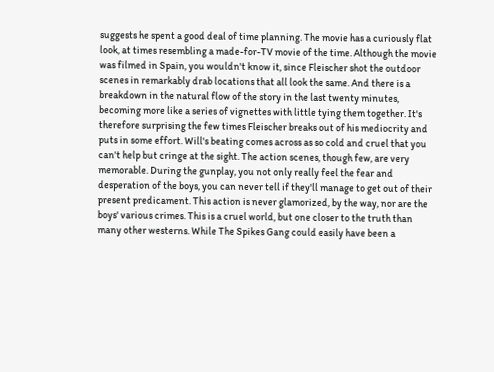suggests he spent a good deal of time planning. The movie has a curiously flat look, at times resembling a made-for-TV movie of the time. Although the movie was filmed in Spain, you wouldn't know it, since Fleischer shot the outdoor scenes in remarkably drab locations that all look the same. And there is a breakdown in the natural flow of the story in the last twenty minutes, becoming more like a series of vignettes with little tying them together. It's therefore surprising the few times Fleischer breaks out of his mediocrity and puts in some effort. Will's beating comes across as so cold and cruel that you can't help but cringe at the sight. The action scenes, though few, are very memorable. During the gunplay, you not only really feel the fear and desperation of the boys, you can never tell if they'll manage to get out of their present predicament. This action is never glamorized, by the way, nor are the boys' various crimes. This is a cruel world, but one closer to the truth than many other westerns. While The Spikes Gang could easily have been a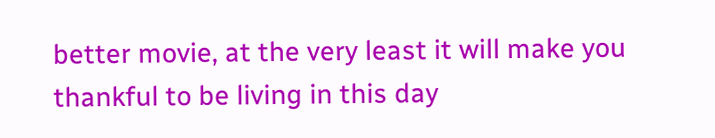better movie, at the very least it will make you thankful to be living in this day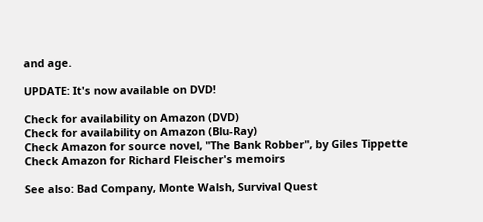and age.

UPDATE: It's now available on DVD!

Check for availability on Amazon (DVD)
Check for availability on Amazon (Blu-Ray)
Check Amazon for source novel, "The Bank Robber", by Giles Tippette
Check Amazon for Richard Fleischer's memoirs

See also: Bad Company, Monte Walsh, Survival Quest